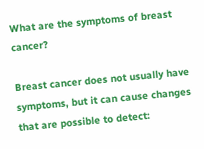What are the symptoms of breast cancer?

Breast cancer does not usually have symptoms, but it can cause changes that are possible to detect: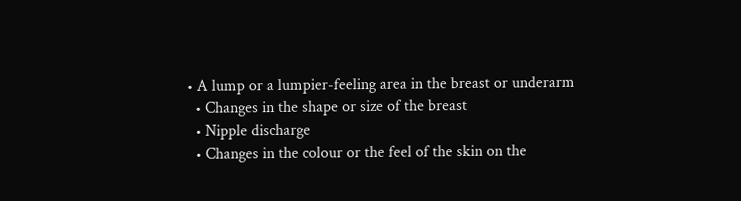• A lump or a lumpier-feeling area in the breast or underarm
  • Changes in the shape or size of the breast
  • Nipple discharge
  • Changes in the colour or the feel of the skin on the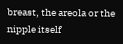breast, the areola or the nipple itself